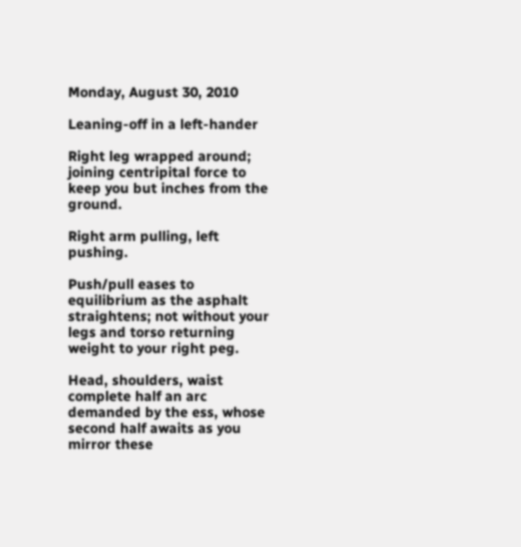Monday, August 30, 2010

Leaning-off in a left-hander

Right leg wrapped around; joining centripital force to keep you but inches from the ground.

Right arm pulling, left pushing.

Push/pull eases to equilibrium as the asphalt straightens; not without your legs and torso returning weight to your right peg.

Head, shoulders, waist complete half an arc demanded by the ess, whose second half awaits as you mirror these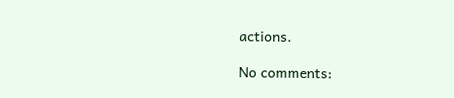actions.

No comments: